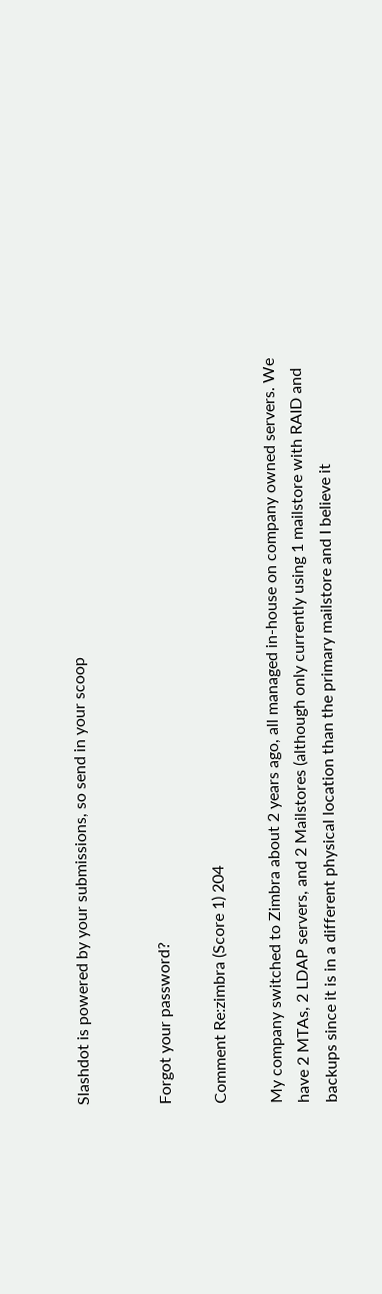Slashdot is powered by your submissions, so send in your scoop


Forgot your password?

Comment Re:zimbra (Score 1) 204

My company switched to Zimbra about 2 years ago, all managed in-house on company owned servers. We have 2 MTAs, 2 LDAP servers, and 2 Mailstores (although only currently using 1 mailstore with RAID and backups since it is in a different physical location than the primary mailstore and I believe it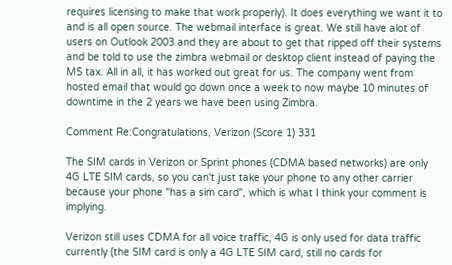requires licensing to make that work properly). It does everything we want it to and is all open source. The webmail interface is great. We still have alot of users on Outlook 2003 and they are about to get that ripped off their systems and be told to use the zimbra webmail or desktop client instead of paying the MS tax. All in all, it has worked out great for us. The company went from hosted email that would go down once a week to now maybe 10 minutes of downtime in the 2 years we have been using Zimbra.

Comment Re:Congratulations, Verizon (Score 1) 331

The SIM cards in Verizon or Sprint phones (CDMA based networks) are only 4G LTE SIM cards, so you can't just take your phone to any other carrier because your phone "has a sim card", which is what I think your comment is implying.

Verizon still uses CDMA for all voice traffic, 4G is only used for data traffic currently (the SIM card is only a 4G LTE SIM card, still no cards for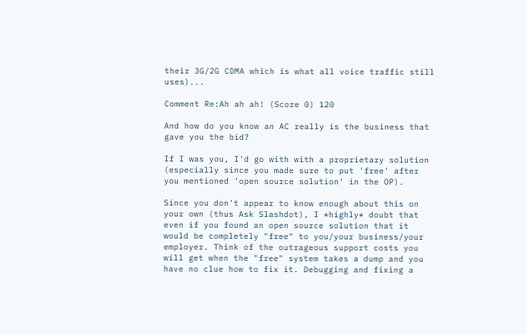their 3G/2G CDMA which is what all voice traffic still uses)...

Comment Re:Ah ah ah! (Score 0) 120

And how do you know an AC really is the business that gave you the bid?

If I was you, I'd go with with a proprietary solution (especially since you made sure to put 'free' after you mentioned 'open source solution' in the OP).

Since you don't appear to know enough about this on your own (thus Ask Slashdot), I *highly* doubt that even if you found an open source solution that it would be completely "free" to you/your business/your employer. Think of the outrageous support costs you will get when the "free" system takes a dump and you have no clue how to fix it. Debugging and fixing a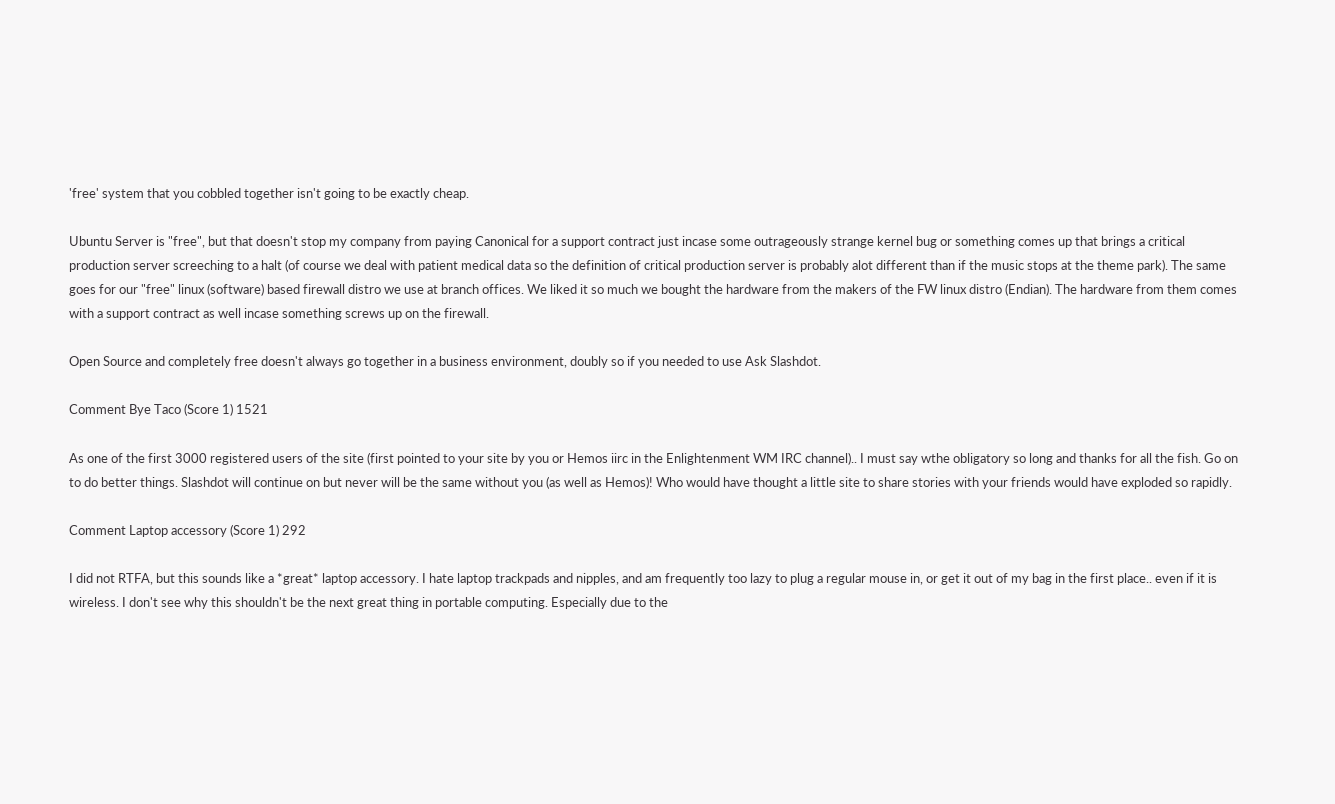'free' system that you cobbled together isn't going to be exactly cheap.

Ubuntu Server is "free", but that doesn't stop my company from paying Canonical for a support contract just incase some outrageously strange kernel bug or something comes up that brings a critical production server screeching to a halt (of course we deal with patient medical data so the definition of critical production server is probably alot different than if the music stops at the theme park). The same goes for our "free" linux (software) based firewall distro we use at branch offices. We liked it so much we bought the hardware from the makers of the FW linux distro (Endian). The hardware from them comes with a support contract as well incase something screws up on the firewall.

Open Source and completely free doesn't always go together in a business environment, doubly so if you needed to use Ask Slashdot.

Comment Bye Taco (Score 1) 1521

As one of the first 3000 registered users of the site (first pointed to your site by you or Hemos iirc in the Enlightenment WM IRC channel).. I must say wthe obligatory so long and thanks for all the fish. Go on to do better things. Slashdot will continue on but never will be the same without you (as well as Hemos)! Who would have thought a little site to share stories with your friends would have exploded so rapidly.

Comment Laptop accessory (Score 1) 292

I did not RTFA, but this sounds like a *great* laptop accessory. I hate laptop trackpads and nipples, and am frequently too lazy to plug a regular mouse in, or get it out of my bag in the first place.. even if it is wireless. I don't see why this shouldn't be the next great thing in portable computing. Especially due to the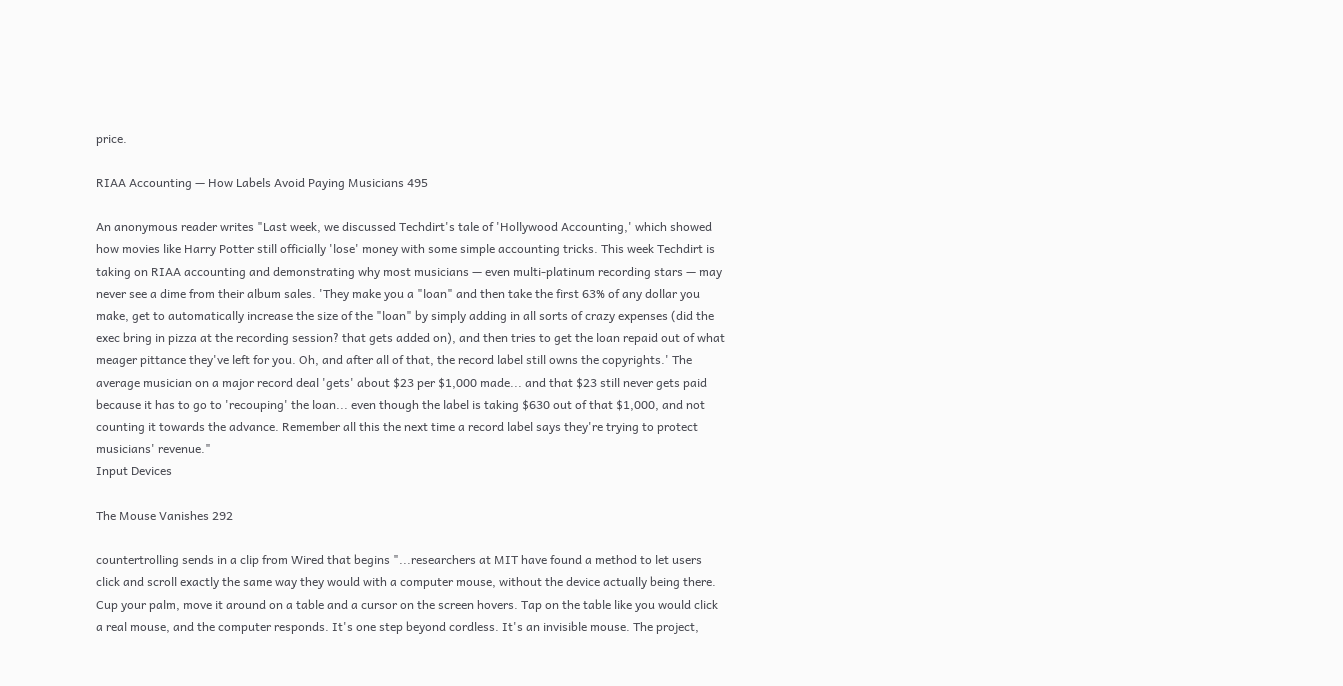price.

RIAA Accounting — How Labels Avoid Paying Musicians 495

An anonymous reader writes "Last week, we discussed Techdirt's tale of 'Hollywood Accounting,' which showed how movies like Harry Potter still officially 'lose' money with some simple accounting tricks. This week Techdirt is taking on RIAA accounting and demonstrating why most musicians — even multi-platinum recording stars — may never see a dime from their album sales. 'They make you a "loan" and then take the first 63% of any dollar you make, get to automatically increase the size of the "loan" by simply adding in all sorts of crazy expenses (did the exec bring in pizza at the recording session? that gets added on), and then tries to get the loan repaid out of what meager pittance they've left for you. Oh, and after all of that, the record label still owns the copyrights.' The average musician on a major record deal 'gets' about $23 per $1,000 made... and that $23 still never gets paid because it has to go to 'recouping' the loan... even though the label is taking $630 out of that $1,000, and not counting it towards the advance. Remember all this the next time a record label says they're trying to protect musicians' revenue."
Input Devices

The Mouse Vanishes 292

countertrolling sends in a clip from Wired that begins "...researchers at MIT have found a method to let users click and scroll exactly the same way they would with a computer mouse, without the device actually being there. Cup your palm, move it around on a table and a cursor on the screen hovers. Tap on the table like you would click a real mouse, and the computer responds. It's one step beyond cordless. It's an invisible mouse. The project,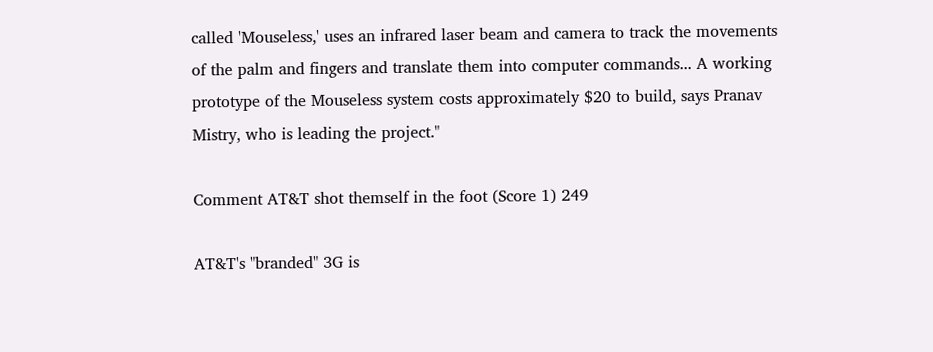called 'Mouseless,' uses an infrared laser beam and camera to track the movements of the palm and fingers and translate them into computer commands... A working prototype of the Mouseless system costs approximately $20 to build, says Pranav Mistry, who is leading the project."

Comment AT&T shot themself in the foot (Score 1) 249

AT&T's "branded" 3G is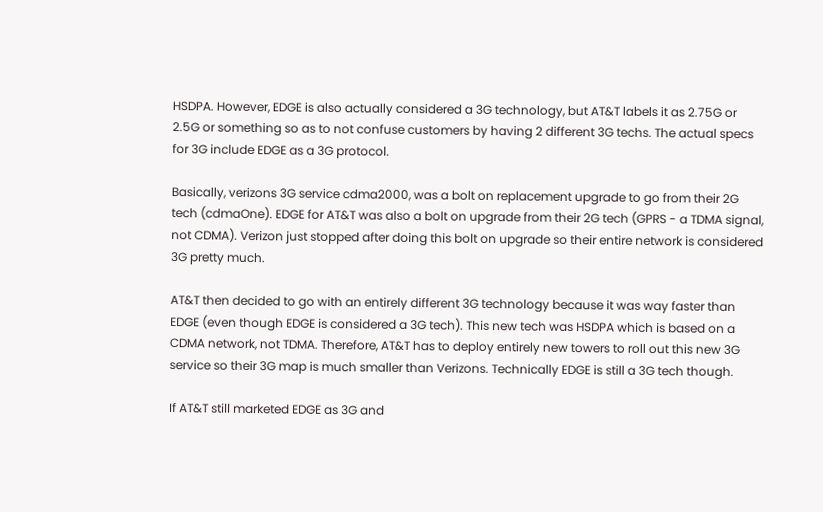HSDPA. However, EDGE is also actually considered a 3G technology, but AT&T labels it as 2.75G or 2.5G or something so as to not confuse customers by having 2 different 3G techs. The actual specs for 3G include EDGE as a 3G protocol.

Basically, verizons 3G service cdma2000, was a bolt on replacement upgrade to go from their 2G tech (cdmaOne). EDGE for AT&T was also a bolt on upgrade from their 2G tech (GPRS - a TDMA signal, not CDMA). Verizon just stopped after doing this bolt on upgrade so their entire network is considered 3G pretty much.

AT&T then decided to go with an entirely different 3G technology because it was way faster than EDGE (even though EDGE is considered a 3G tech). This new tech was HSDPA which is based on a CDMA network, not TDMA. Therefore, AT&T has to deploy entirely new towers to roll out this new 3G service so their 3G map is much smaller than Verizons. Technically EDGE is still a 3G tech though.

If AT&T still marketed EDGE as 3G and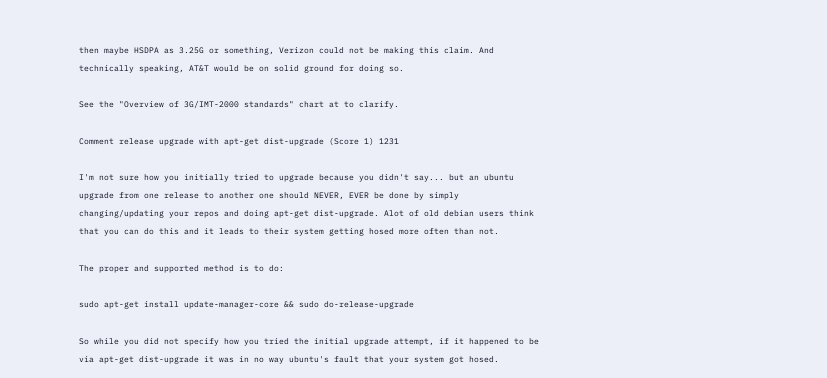then maybe HSDPA as 3.25G or something, Verizon could not be making this claim. And technically speaking, AT&T would be on solid ground for doing so.

See the "Overview of 3G/IMT-2000 standards" chart at to clarify.

Comment release upgrade with apt-get dist-upgrade (Score 1) 1231

I'm not sure how you initially tried to upgrade because you didn't say... but an ubuntu upgrade from one release to another one should NEVER, EVER be done by simply changing/updating your repos and doing apt-get dist-upgrade. Alot of old debian users think that you can do this and it leads to their system getting hosed more often than not.

The proper and supported method is to do:

sudo apt-get install update-manager-core && sudo do-release-upgrade

So while you did not specify how you tried the initial upgrade attempt, if it happened to be via apt-get dist-upgrade it was in no way ubuntu's fault that your system got hosed.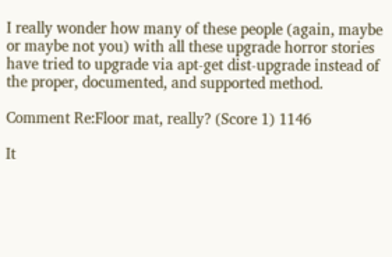I really wonder how many of these people (again, maybe or maybe not you) with all these upgrade horror stories have tried to upgrade via apt-get dist-upgrade instead of the proper, documented, and supported method.

Comment Re:Floor mat, really? (Score 1) 1146

It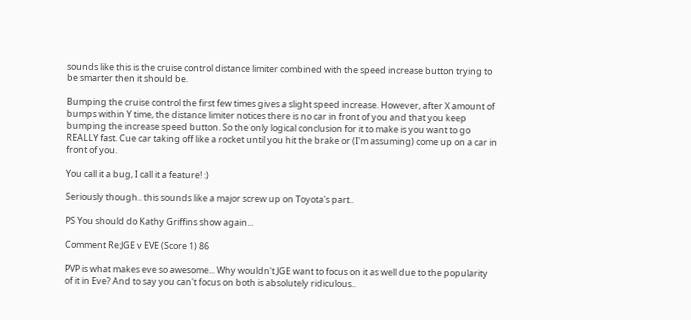sounds like this is the cruise control distance limiter combined with the speed increase button trying to be smarter then it should be.

Bumping the cruise control the first few times gives a slight speed increase. However, after X amount of bumps within Y time, the distance limiter notices there is no car in front of you and that you keep bumping the increase speed button. So the only logical conclusion for it to make is you want to go REALLY fast. Cue car taking off like a rocket until you hit the brake or (I'm assuming) come up on a car in front of you.

You call it a bug, I call it a feature! :)

Seriously though.. this sounds like a major screw up on Toyota's part..

PS You should do Kathy Griffins show again...

Comment Re:JGE v EVE (Score 1) 86

PVP is what makes eve so awesome... Why wouldn't JGE want to focus on it as well due to the popularity of it in Eve? And to say you can't focus on both is absolutely ridiculous..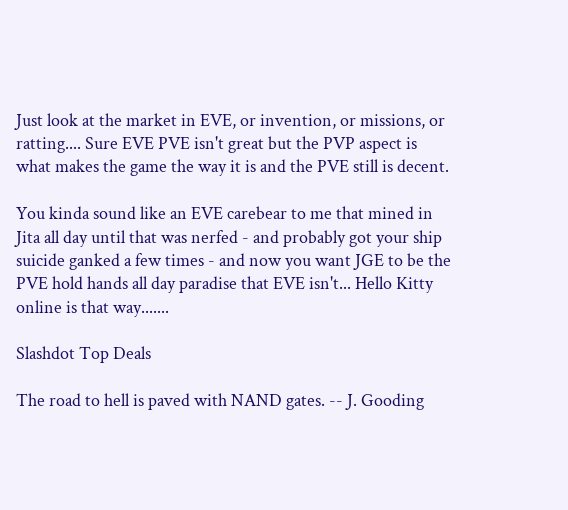Just look at the market in EVE, or invention, or missions, or ratting.... Sure EVE PVE isn't great but the PVP aspect is what makes the game the way it is and the PVE still is decent.

You kinda sound like an EVE carebear to me that mined in Jita all day until that was nerfed - and probably got your ship suicide ganked a few times - and now you want JGE to be the PVE hold hands all day paradise that EVE isn't... Hello Kitty online is that way.......

Slashdot Top Deals

The road to hell is paved with NAND gates. -- J. Gooding